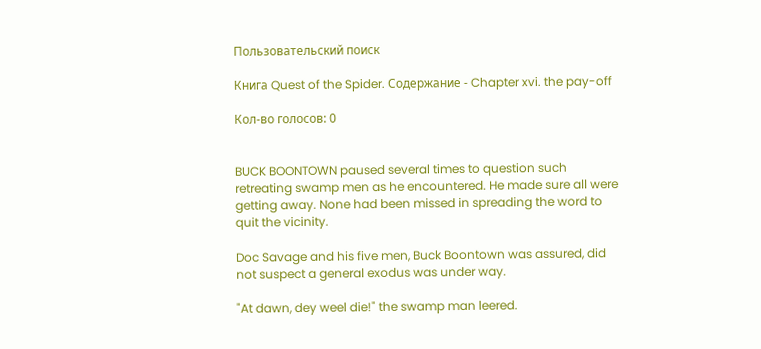Пользовательский поиск

Книга Quest of the Spider. Содержание - Chapter xvi. the pay-off

Кол-во голосов: 0


BUCK BOONTOWN paused several times to question such retreating swamp men as he encountered. He made sure all were getting away. None had been missed in spreading the word to quit the vicinity.

Doc Savage and his five men, Buck Boontown was assured, did not suspect a general exodus was under way.

"At dawn, dey weel die!" the swamp man leered.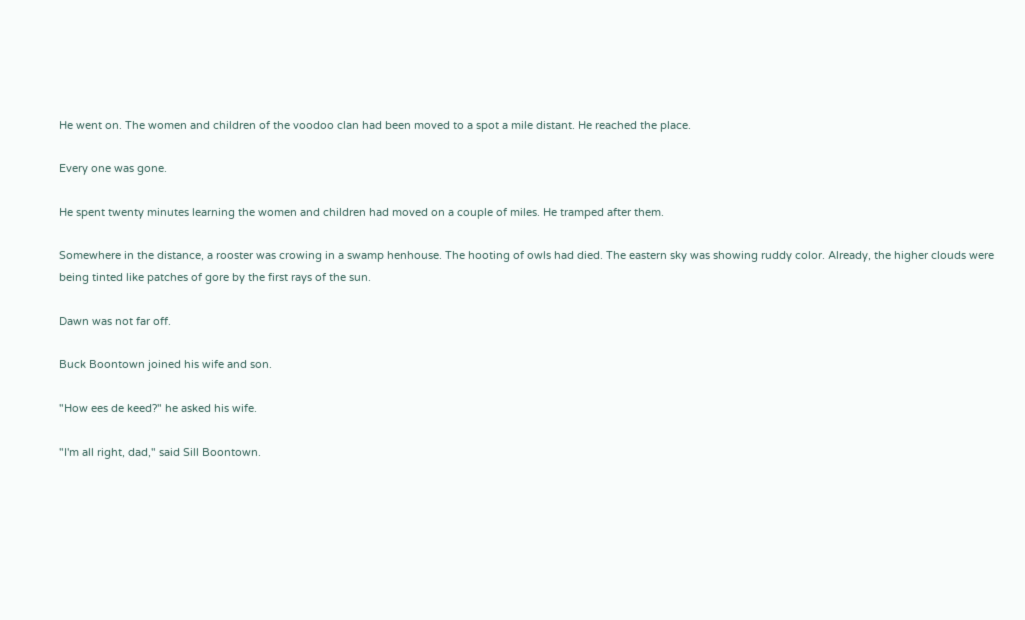He went on. The women and children of the voodoo clan had been moved to a spot a mile distant. He reached the place.

Every one was gone.

He spent twenty minutes learning the women and children had moved on a couple of miles. He tramped after them.

Somewhere in the distance, a rooster was crowing in a swamp henhouse. The hooting of owls had died. The eastern sky was showing ruddy color. Already, the higher clouds were being tinted like patches of gore by the first rays of the sun.

Dawn was not far off.

Buck Boontown joined his wife and son.

"How ees de keed?" he asked his wife.

"I'm all right, dad," said Sill Boontown.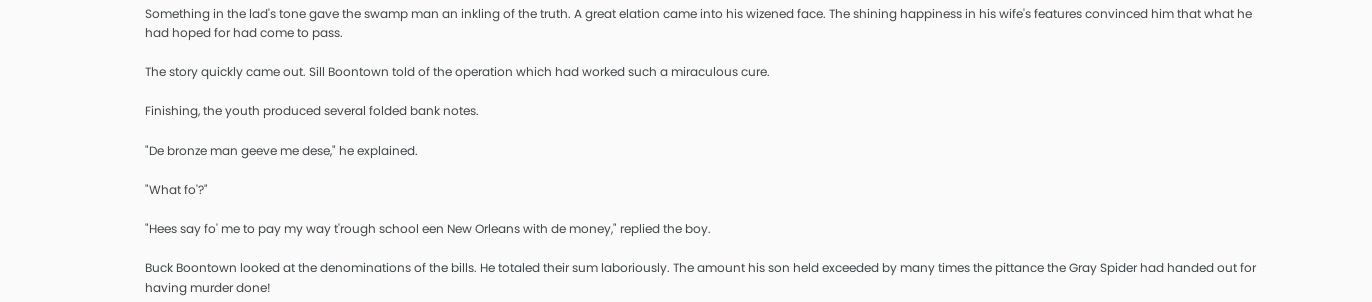Something in the lad's tone gave the swamp man an inkling of the truth. A great elation came into his wizened face. The shining happiness in his wife's features convinced him that what he had hoped for had come to pass.

The story quickly came out. Sill Boontown told of the operation which had worked such a miraculous cure.

Finishing, the youth produced several folded bank notes.

"De bronze man geeve me dese," he explained.

"What fo'?"

"Hees say fo' me to pay my way t'rough school een New Orleans with de money," replied the boy.

Buck Boontown looked at the denominations of the bills. He totaled their sum laboriously. The amount his son held exceeded by many times the pittance the Gray Spider had handed out for having murder done!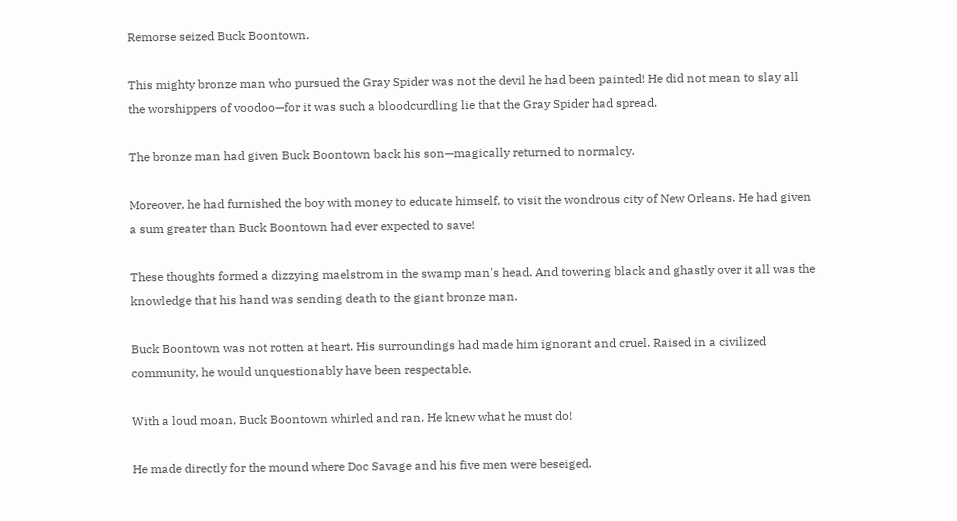Remorse seized Buck Boontown.

This mighty bronze man who pursued the Gray Spider was not the devil he had been painted! He did not mean to slay all the worshippers of voodoo—for it was such a bloodcurdling lie that the Gray Spider had spread.

The bronze man had given Buck Boontown back his son—magically returned to normalcy.

Moreover, he had furnished the boy with money to educate himself, to visit the wondrous city of New Orleans. He had given a sum greater than Buck Boontown had ever expected to save!

These thoughts formed a dizzying maelstrom in the swamp man's head. And towering black and ghastly over it all was the knowledge that his hand was sending death to the giant bronze man.

Buck Boontown was not rotten at heart. His surroundings had made him ignorant and cruel. Raised in a civilized community, he would unquestionably have been respectable.

With a loud moan, Buck Boontown whirled and ran. He knew what he must do!

He made directly for the mound where Doc Savage and his five men were beseiged.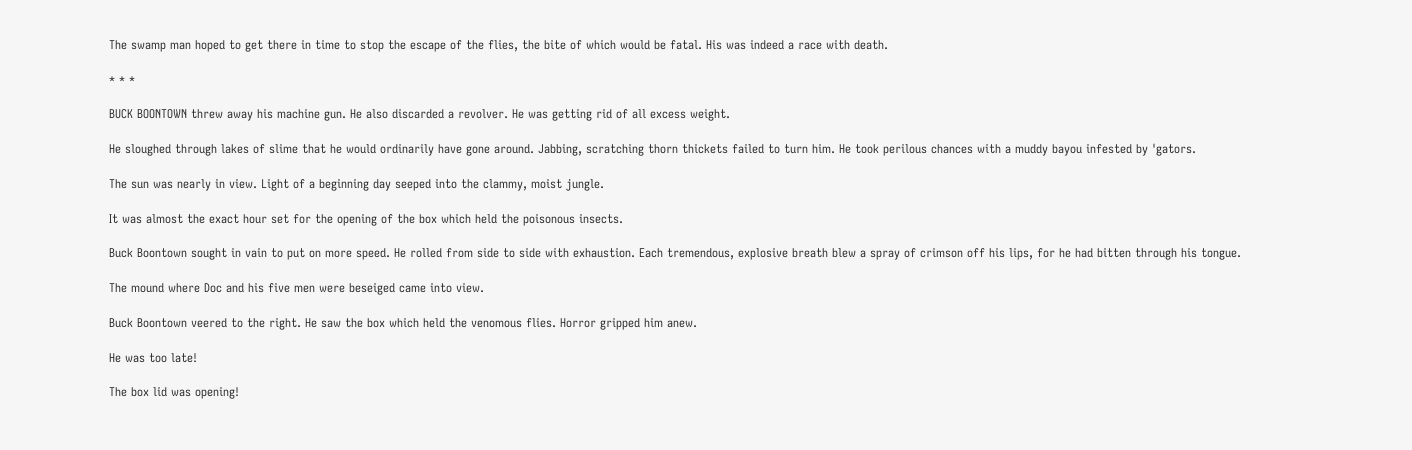The swamp man hoped to get there in time to stop the escape of the flies, the bite of which would be fatal. His was indeed a race with death.

* * *

BUCK BOONTOWN threw away his machine gun. He also discarded a revolver. He was getting rid of all excess weight.

He sloughed through lakes of slime that he would ordinarily have gone around. Jabbing, scratching thorn thickets failed to turn him. He took perilous chances with a muddy bayou infested by 'gators.

The sun was nearly in view. Light of a beginning day seeped into the clammy, moist jungle.

It was almost the exact hour set for the opening of the box which held the poisonous insects.

Buck Boontown sought in vain to put on more speed. He rolled from side to side with exhaustion. Each tremendous, explosive breath blew a spray of crimson off his lips, for he had bitten through his tongue.

The mound where Doc and his five men were beseiged came into view.

Buck Boontown veered to the right. He saw the box which held the venomous flies. Horror gripped him anew.

He was too late!

The box lid was opening!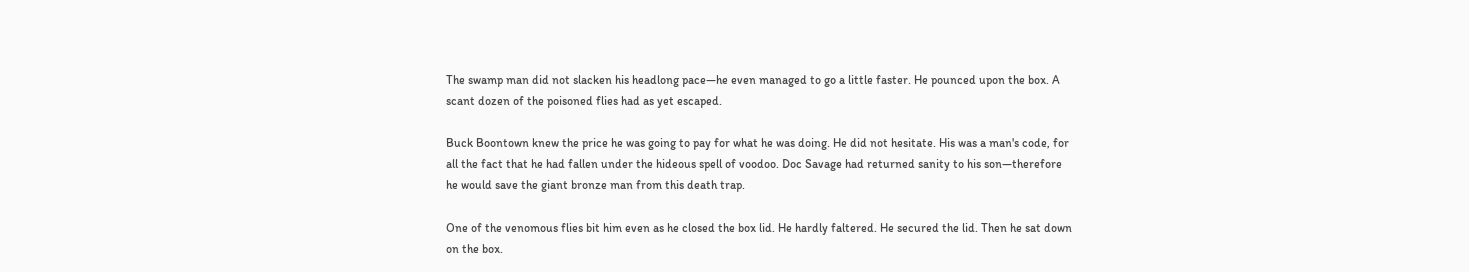The swamp man did not slacken his headlong pace—he even managed to go a little faster. He pounced upon the box. A scant dozen of the poisoned flies had as yet escaped.

Buck Boontown knew the price he was going to pay for what he was doing. He did not hesitate. His was a man's code, for all the fact that he had fallen under the hideous spell of voodoo. Doc Savage had returned sanity to his son—therefore he would save the giant bronze man from this death trap.

One of the venomous flies bit him even as he closed the box lid. He hardly faltered. He secured the lid. Then he sat down on the box.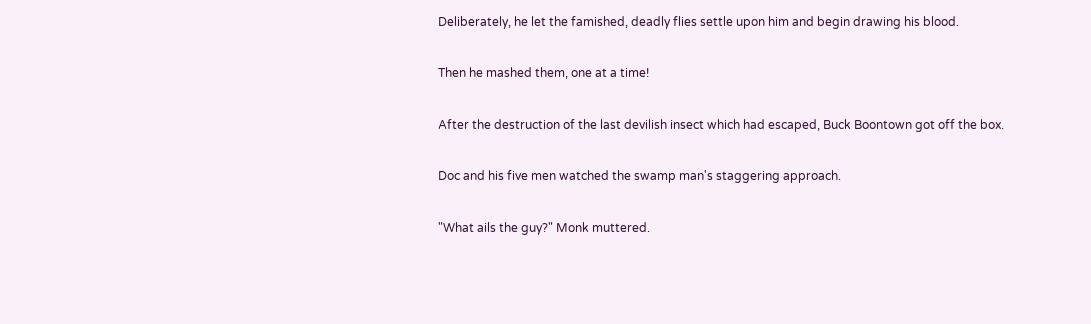Deliberately, he let the famished, deadly flies settle upon him and begin drawing his blood.

Then he mashed them, one at a time!

After the destruction of the last devilish insect which had escaped, Buck Boontown got off the box.

Doc and his five men watched the swamp man's staggering approach.

"What ails the guy?" Monk muttered.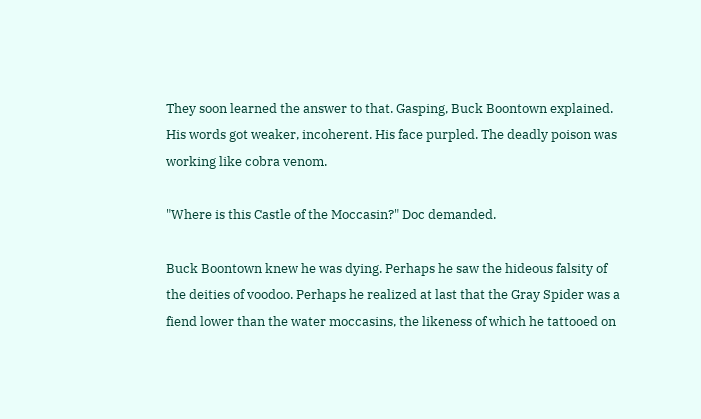They soon learned the answer to that. Gasping, Buck Boontown explained. His words got weaker, incoherent. His face purpled. The deadly poison was working like cobra venom.

"Where is this Castle of the Moccasin?" Doc demanded.

Buck Boontown knew he was dying. Perhaps he saw the hideous falsity of the deities of voodoo. Perhaps he realized at last that the Gray Spider was a fiend lower than the water moccasins, the likeness of which he tattooed on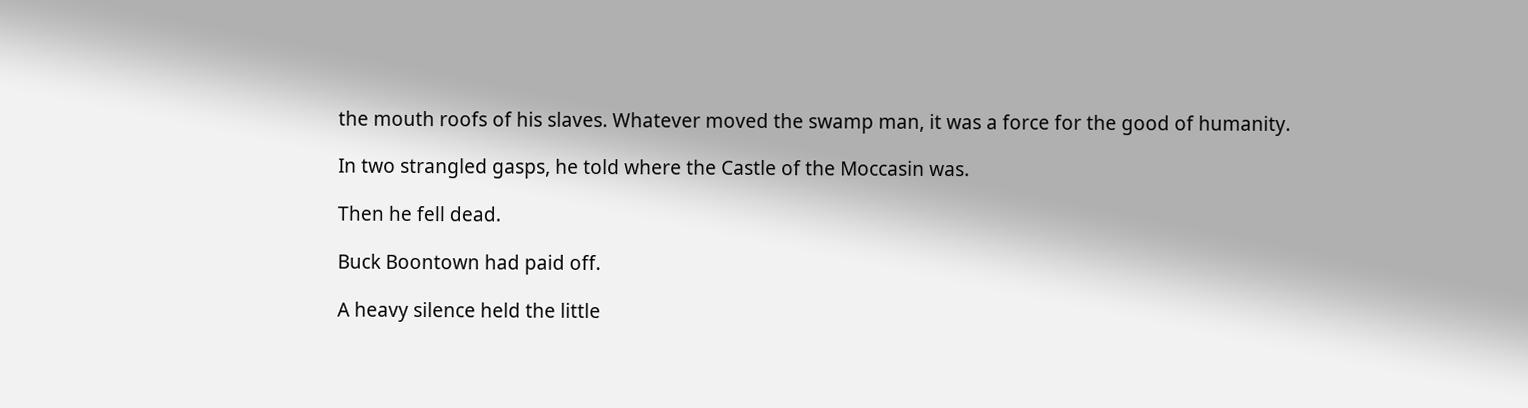the mouth roofs of his slaves. Whatever moved the swamp man, it was a force for the good of humanity.

In two strangled gasps, he told where the Castle of the Moccasin was.

Then he fell dead.

Buck Boontown had paid off.

A heavy silence held the little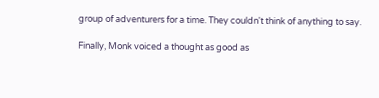group of adventurers for a time. They couldn't think of anything to say.

Finally, Monk voiced a thought as good as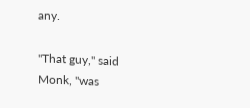any.

"That guy," said Monk, "was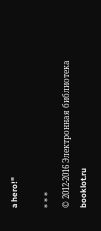a hero!"

* * *
© 2012-2016 Электронная библиотека booklot.ru